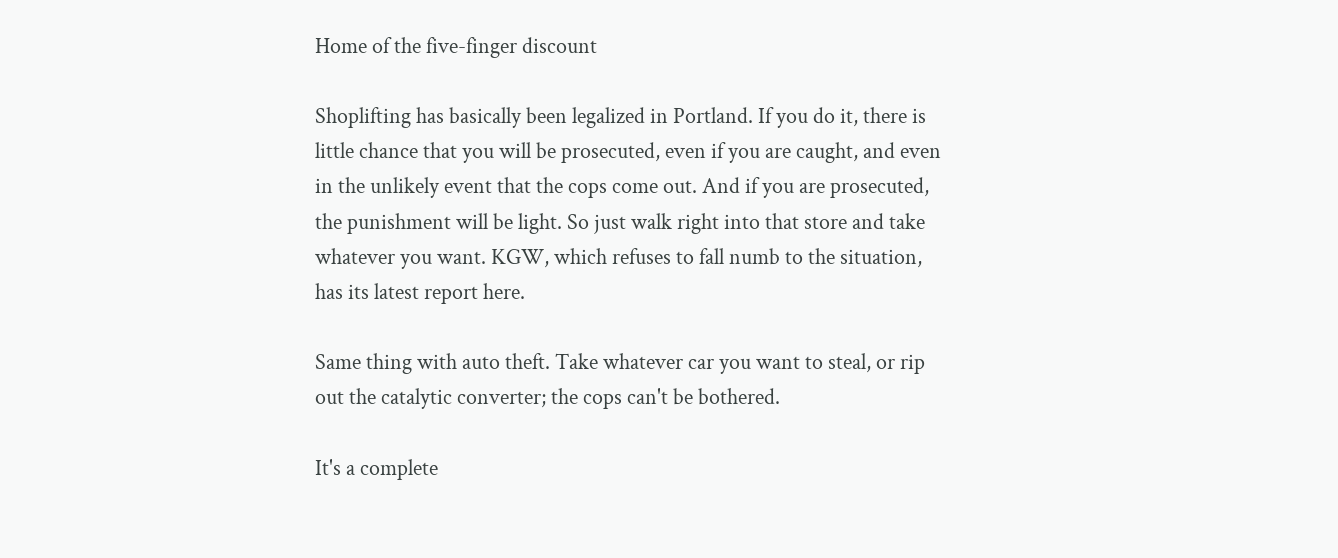Home of the five-finger discount

Shoplifting has basically been legalized in Portland. If you do it, there is little chance that you will be prosecuted, even if you are caught, and even in the unlikely event that the cops come out. And if you are prosecuted, the punishment will be light. So just walk right into that store and take whatever you want. KGW, which refuses to fall numb to the situation, has its latest report here.

Same thing with auto theft. Take whatever car you want to steal, or rip out the catalytic converter; the cops can't be bothered.

It's a complete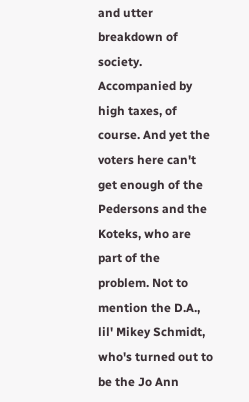and utter breakdown of society. Accompanied by high taxes, of course. And yet the voters here can't get enough of the Pedersons and the Koteks, who are part of the problem. Not to mention the D.A., lil' Mikey Schmidt, who's turned out to be the Jo Ann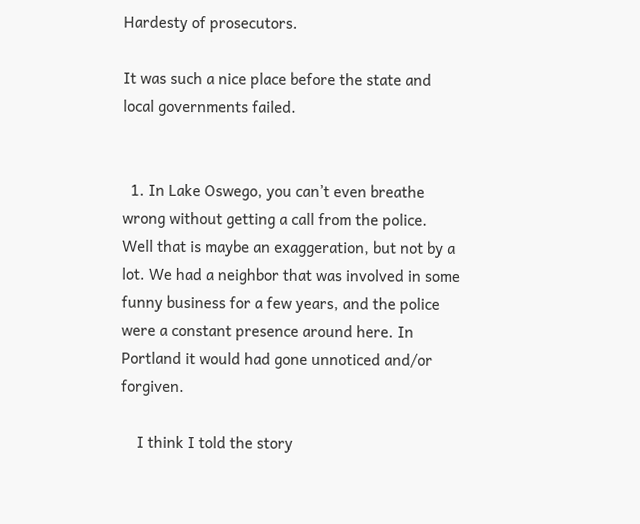Hardesty of prosecutors.

It was such a nice place before the state and local governments failed.


  1. In Lake Oswego, you can’t even breathe wrong without getting a call from the police. Well that is maybe an exaggeration, but not by a lot. We had a neighbor that was involved in some funny business for a few years, and the police were a constant presence around here. In Portland it would had gone unnoticed and/or forgiven.

    I think I told the story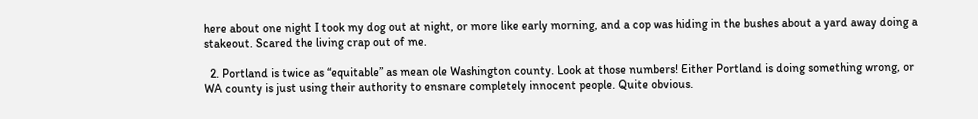here about one night I took my dog out at night, or more like early morning, and a cop was hiding in the bushes about a yard away doing a stakeout. Scared the living crap out of me.

  2. Portland is twice as “equitable” as mean ole Washington county. Look at those numbers! Either Portland is doing something wrong, or WA county is just using their authority to ensnare completely innocent people. Quite obvious.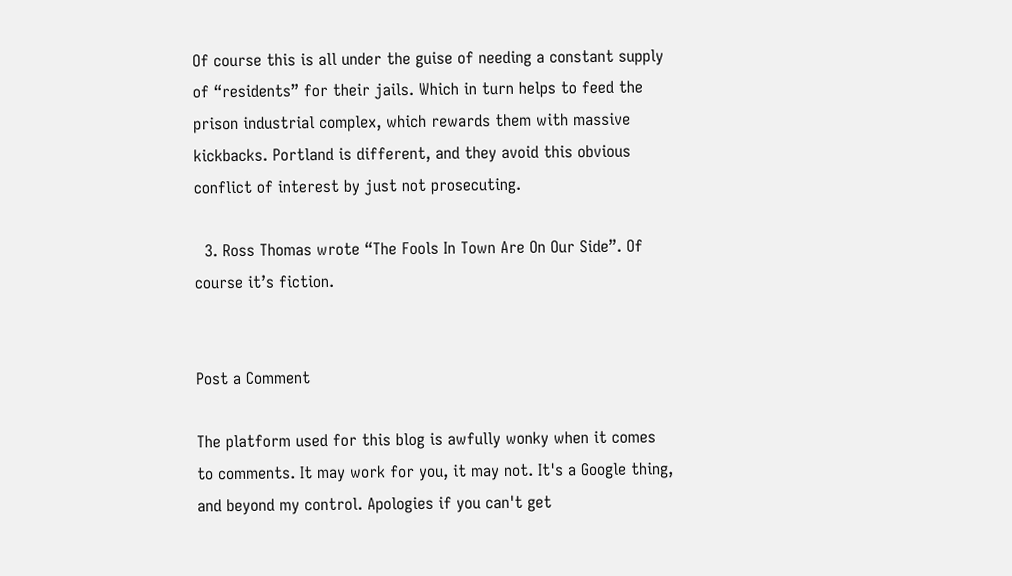Of course this is all under the guise of needing a constant supply of “residents” for their jails. Which in turn helps to feed the prison industrial complex, which rewards them with massive kickbacks. Portland is different, and they avoid this obvious conflict of interest by just not prosecuting.

  3. Ross Thomas wrote “The Fools In Town Are On Our Side”. Of course it’s fiction.


Post a Comment

The platform used for this blog is awfully wonky when it comes to comments. It may work for you, it may not. It's a Google thing, and beyond my control. Apologies if you can't get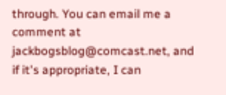through. You can email me a comment at jackbogsblog@comcast.net, and if it's appropriate, I can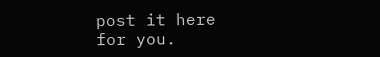post it here for you.